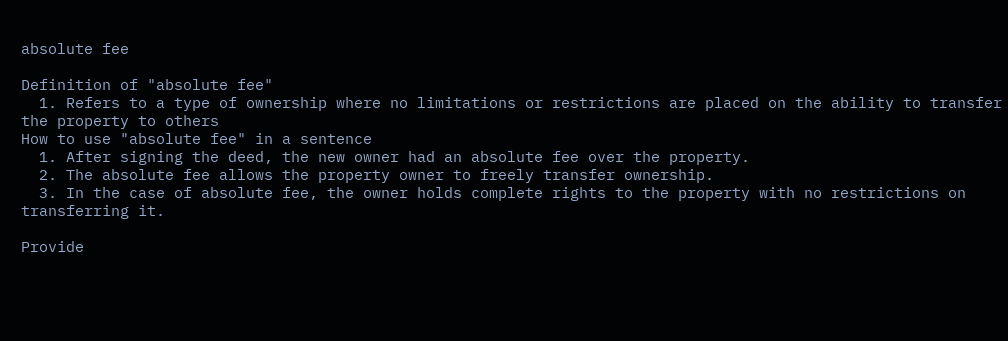absolute fee

Definition of "absolute fee"
  1. Refers to a type of ownership where no limitations or restrictions are placed on the ability to transfer the property to others
How to use "absolute fee" in a sentence
  1. After signing the deed, the new owner had an absolute fee over the property.
  2. The absolute fee allows the property owner to freely transfer ownership.
  3. In the case of absolute fee, the owner holds complete rights to the property with no restrictions on transferring it.

Provide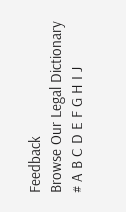Feedback
Browse Our Legal Dictionary
# A B C D E F G H I J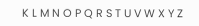K L M N O P Q R S T U V W X Y Z